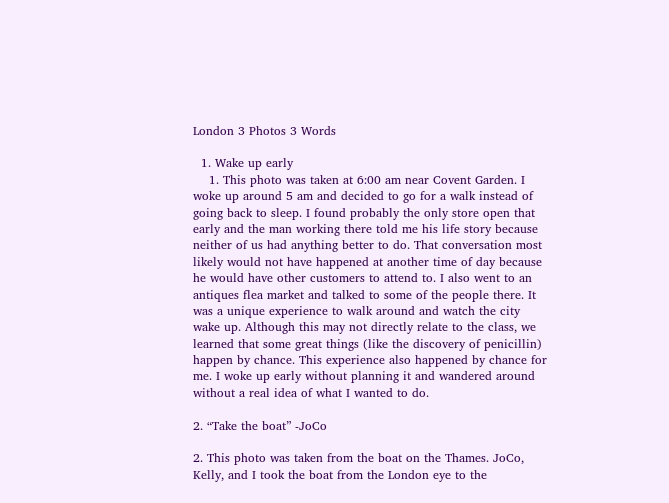London 3 Photos 3 Words

  1. Wake up early
    1. This photo was taken at 6:00 am near Covent Garden. I woke up around 5 am and decided to go for a walk instead of going back to sleep. I found probably the only store open that early and the man working there told me his life story because neither of us had anything better to do. That conversation most likely would not have happened at another time of day because he would have other customers to attend to. I also went to an antiques flea market and talked to some of the people there. It was a unique experience to walk around and watch the city wake up. Although this may not directly relate to the class, we learned that some great things (like the discovery of penicillin) happen by chance. This experience also happened by chance for me. I woke up early without planning it and wandered around without a real idea of what I wanted to do.

2. “Take the boat” -JoCo

2. This photo was taken from the boat on the Thames. JoCo, Kelly, and I took the boat from the London eye to the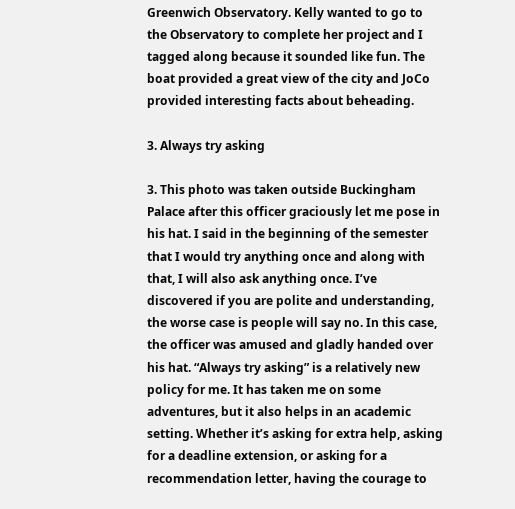Greenwich Observatory. Kelly wanted to go to the Observatory to complete her project and I tagged along because it sounded like fun. The boat provided a great view of the city and JoCo provided interesting facts about beheading.

3. Always try asking

3. This photo was taken outside Buckingham Palace after this officer graciously let me pose in his hat. I said in the beginning of the semester that I would try anything once and along with that, I will also ask anything once. I’ve discovered if you are polite and understanding, the worse case is people will say no. In this case, the officer was amused and gladly handed over his hat. “Always try asking” is a relatively new policy for me. It has taken me on some adventures, but it also helps in an academic setting. Whether it’s asking for extra help, asking for a deadline extension, or asking for a recommendation letter, having the courage to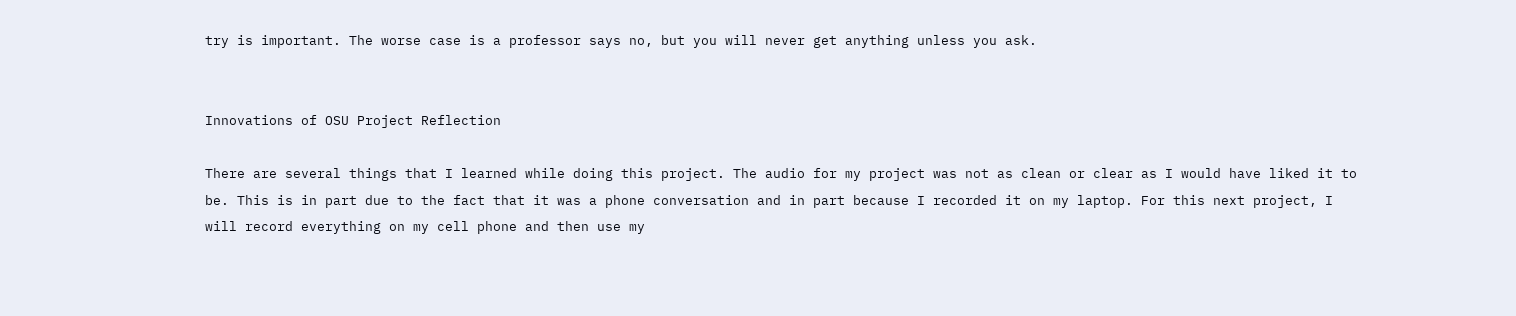try is important. The worse case is a professor says no, but you will never get anything unless you ask.


Innovations of OSU Project Reflection

There are several things that I learned while doing this project. The audio for my project was not as clean or clear as I would have liked it to be. This is in part due to the fact that it was a phone conversation and in part because I recorded it on my laptop. For this next project, I will record everything on my cell phone and then use my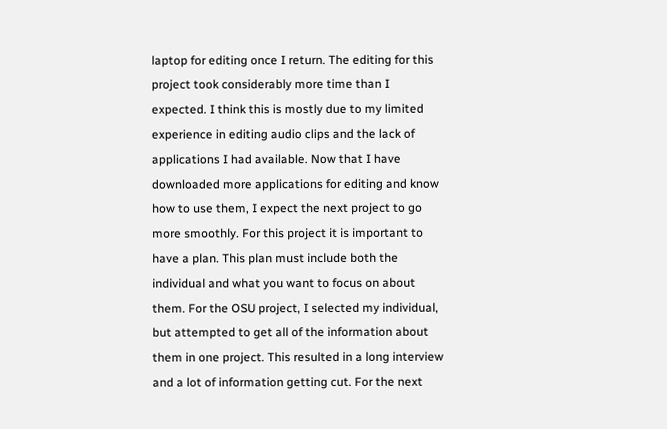laptop for editing once I return. The editing for this project took considerably more time than I expected. I think this is mostly due to my limited experience in editing audio clips and the lack of applications I had available. Now that I have downloaded more applications for editing and know how to use them, I expect the next project to go more smoothly. For this project it is important to have a plan. This plan must include both the individual and what you want to focus on about them. For the OSU project, I selected my individual, but attempted to get all of the information about them in one project. This resulted in a long interview and a lot of information getting cut. For the next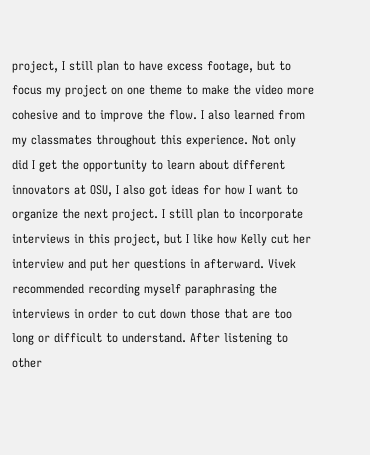project, I still plan to have excess footage, but to focus my project on one theme to make the video more cohesive and to improve the flow. I also learned from my classmates throughout this experience. Not only did I get the opportunity to learn about different innovators at OSU, I also got ideas for how I want to organize the next project. I still plan to incorporate interviews in this project, but I like how Kelly cut her interview and put her questions in afterward. Vivek recommended recording myself paraphrasing the interviews in order to cut down those that are too long or difficult to understand. After listening to other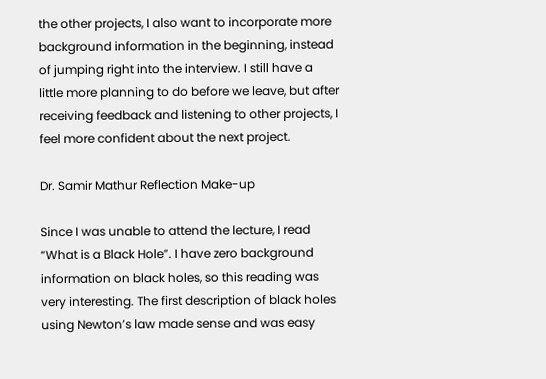the other projects, I also want to incorporate more background information in the beginning, instead of jumping right into the interview. I still have a little more planning to do before we leave, but after receiving feedback and listening to other projects, I feel more confident about the next project.

Dr. Samir Mathur Reflection Make-up

Since I was unable to attend the lecture, I read “What is a Black Hole”. I have zero background information on black holes, so this reading was very interesting. The first description of black holes using Newton’s law made sense and was easy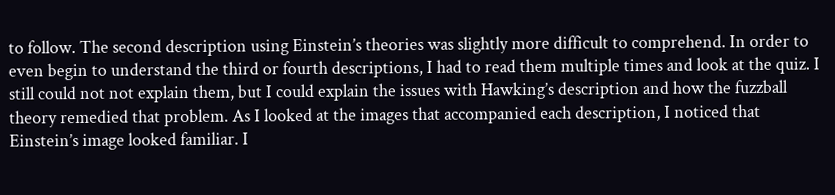to follow. The second description using Einstein’s theories was slightly more difficult to comprehend. In order to even begin to understand the third or fourth descriptions, I had to read them multiple times and look at the quiz. I still could not not explain them, but I could explain the issues with Hawking’s description and how the fuzzball theory remedied that problem. As I looked at the images that accompanied each description, I noticed that Einstein’s image looked familiar. I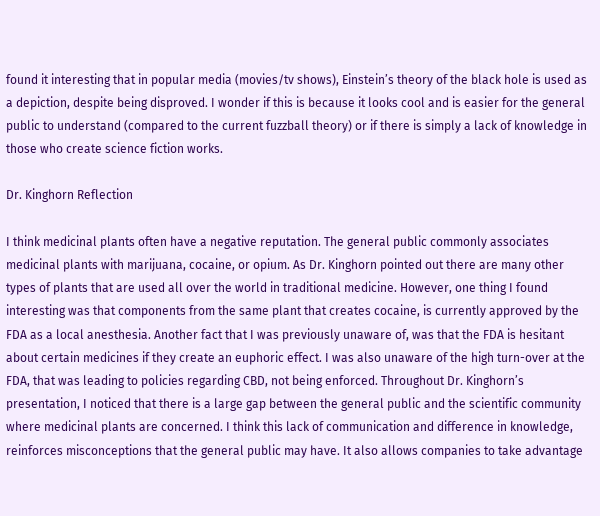found it interesting that in popular media (movies/tv shows), Einstein’s theory of the black hole is used as a depiction, despite being disproved. I wonder if this is because it looks cool and is easier for the general public to understand (compared to the current fuzzball theory) or if there is simply a lack of knowledge in those who create science fiction works.

Dr. Kinghorn Reflection

I think medicinal plants often have a negative reputation. The general public commonly associates medicinal plants with marijuana, cocaine, or opium. As Dr. Kinghorn pointed out there are many other types of plants that are used all over the world in traditional medicine. However, one thing I found interesting was that components from the same plant that creates cocaine, is currently approved by the FDA as a local anesthesia. Another fact that I was previously unaware of, was that the FDA is hesitant about certain medicines if they create an euphoric effect. I was also unaware of the high turn-over at the FDA, that was leading to policies regarding CBD, not being enforced. Throughout Dr. Kinghorn’s presentation, I noticed that there is a large gap between the general public and the scientific community where medicinal plants are concerned. I think this lack of communication and difference in knowledge, reinforces misconceptions that the general public may have. It also allows companies to take advantage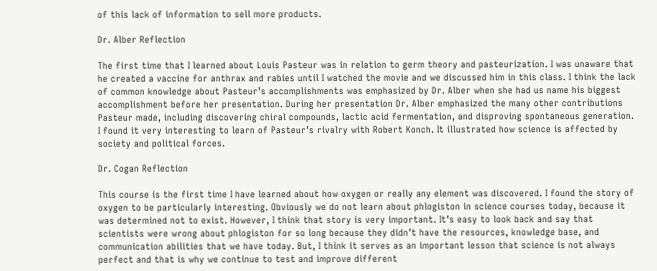of this lack of information to sell more products.

Dr. Alber Reflection

The first time that I learned about Louis Pasteur was in relation to germ theory and pasteurization. I was unaware that he created a vaccine for anthrax and rabies until I watched the movie and we discussed him in this class. I think the lack of common knowledge about Pasteur’s accomplishments was emphasized by Dr. Alber when she had us name his biggest accomplishment before her presentation. During her presentation Dr. Alber emphasized the many other contributions Pasteur made, including discovering chiral compounds, lactic acid fermentation, and disproving spontaneous generation. I found it very interesting to learn of Pasteur’s rivalry with Robert Konch. It illustrated how science is affected by society and political forces.

Dr. Cogan Reflection

This course is the first time I have learned about how oxygen or really any element was discovered. I found the story of oxygen to be particularly interesting. Obviously we do not learn about phlogiston in science courses today, because it was determined not to exist. However, I think that story is very important. It’s easy to look back and say that scientists were wrong about phlogiston for so long because they didn’t have the resources, knowledge base, and communication abilities that we have today. But, I think it serves as an important lesson that science is not always perfect and that is why we continue to test and improve different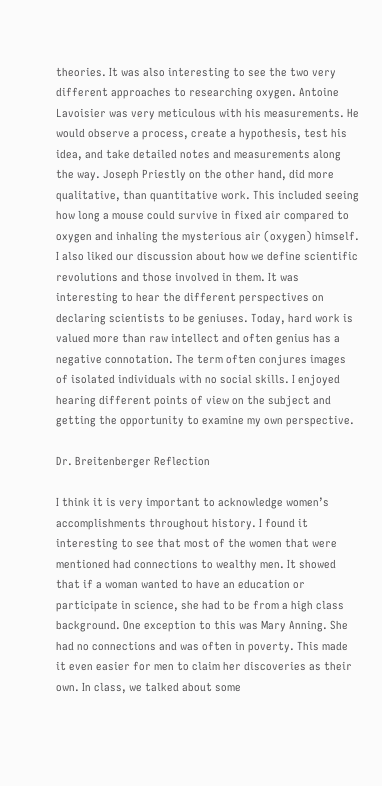theories. It was also interesting to see the two very different approaches to researching oxygen. Antoine Lavoisier was very meticulous with his measurements. He would observe a process, create a hypothesis, test his idea, and take detailed notes and measurements along the way. Joseph Priestly on the other hand, did more qualitative, than quantitative work. This included seeing how long a mouse could survive in fixed air compared to oxygen and inhaling the mysterious air (oxygen) himself. I also liked our discussion about how we define scientific revolutions and those involved in them. It was interesting to hear the different perspectives on declaring scientists to be geniuses. Today, hard work is valued more than raw intellect and often genius has a negative connotation. The term often conjures images of isolated individuals with no social skills. I enjoyed hearing different points of view on the subject and getting the opportunity to examine my own perspective.

Dr. Breitenberger Reflection

I think it is very important to acknowledge women’s accomplishments throughout history. I found it interesting to see that most of the women that were mentioned had connections to wealthy men. It showed that if a woman wanted to have an education or participate in science, she had to be from a high class background. One exception to this was Mary Anning. She had no connections and was often in poverty. This made it even easier for men to claim her discoveries as their own. In class, we talked about some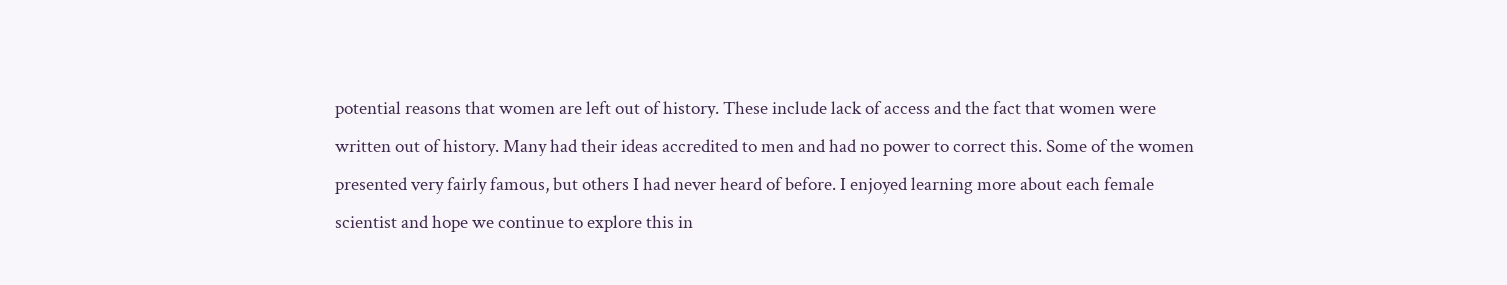potential reasons that women are left out of history. These include lack of access and the fact that women were written out of history. Many had their ideas accredited to men and had no power to correct this. Some of the women presented very fairly famous, but others I had never heard of before. I enjoyed learning more about each female scientist and hope we continue to explore this in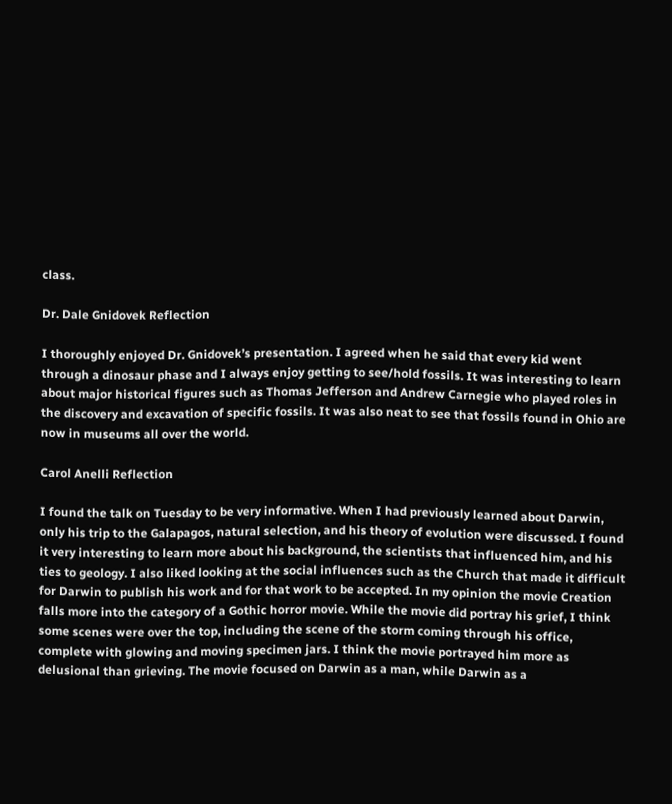class.

Dr. Dale Gnidovek Reflection

I thoroughly enjoyed Dr. Gnidovek’s presentation. I agreed when he said that every kid went through a dinosaur phase and I always enjoy getting to see/hold fossils. It was interesting to learn about major historical figures such as Thomas Jefferson and Andrew Carnegie who played roles in the discovery and excavation of specific fossils. It was also neat to see that fossils found in Ohio are now in museums all over the world.

Carol Anelli Reflection

I found the talk on Tuesday to be very informative. When I had previously learned about Darwin, only his trip to the Galapagos, natural selection, and his theory of evolution were discussed. I found it very interesting to learn more about his background, the scientists that influenced him, and his ties to geology. I also liked looking at the social influences such as the Church that made it difficult for Darwin to publish his work and for that work to be accepted. In my opinion the movie Creation falls more into the category of a Gothic horror movie. While the movie did portray his grief, I think some scenes were over the top, including the scene of the storm coming through his office, complete with glowing and moving specimen jars. I think the movie portrayed him more as delusional than grieving. The movie focused on Darwin as a man, while Darwin as a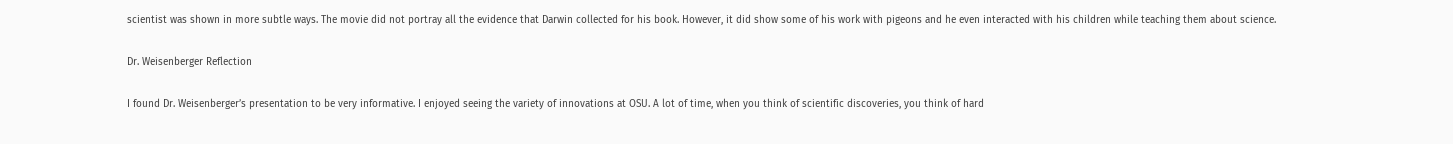scientist was shown in more subtle ways. The movie did not portray all the evidence that Darwin collected for his book. However, it did show some of his work with pigeons and he even interacted with his children while teaching them about science.

Dr. Weisenberger Reflection

I found Dr. Weisenberger’s presentation to be very informative. I enjoyed seeing the variety of innovations at OSU. A lot of time, when you think of scientific discoveries, you think of hard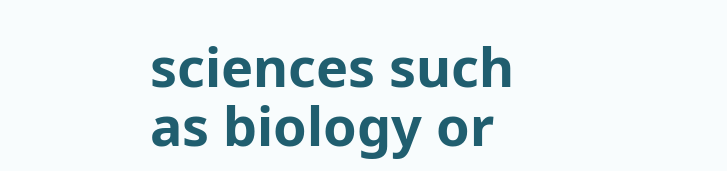sciences such as biology or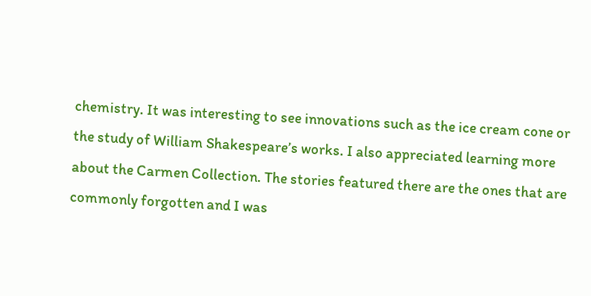chemistry. It was interesting to see innovations such as the ice cream cone or the study of William Shakespeare’s works. I also appreciated learning more about the Carmen Collection. The stories featured there are the ones that are commonly forgotten and I was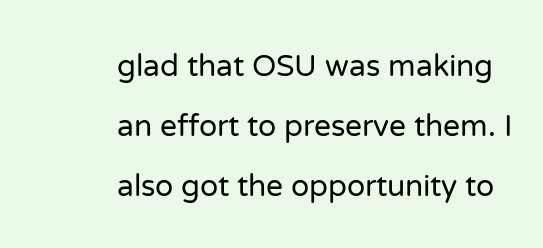glad that OSU was making an effort to preserve them. I also got the opportunity to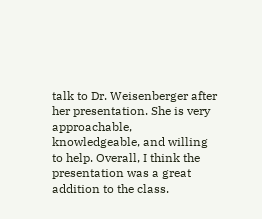talk to Dr. Weisenberger after her presentation. She is very approachable, knowledgeable, and willing to help. Overall, I think the presentation was a great addition to the class.